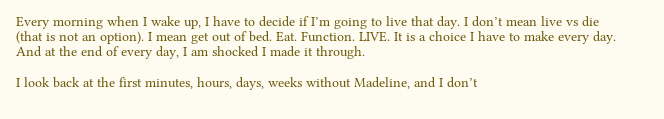Every morning when I wake up, I have to decide if I’m going to live that day. I don’t mean live vs die (that is not an option). I mean get out of bed. Eat. Function. LIVE. It is a choice I have to make every day. And at the end of every day, I am shocked I made it through.

I look back at the first minutes, hours, days, weeks without Madeline, and I don’t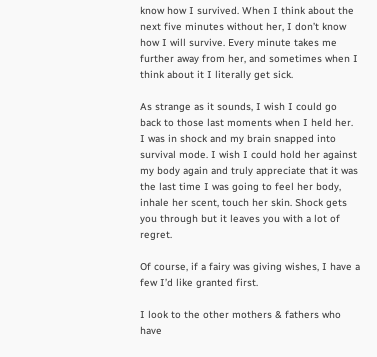know how I survived. When I think about the next five minutes without her, I don’t know how I will survive. Every minute takes me further away from her, and sometimes when I think about it I literally get sick.

As strange as it sounds, I wish I could go back to those last moments when I held her. I was in shock and my brain snapped into survival mode. I wish I could hold her against my body again and truly appreciate that it was the last time I was going to feel her body, inhale her scent, touch her skin. Shock gets you through but it leaves you with a lot of regret.

Of course, if a fairy was giving wishes, I have a few I’d like granted first.

I look to the other mothers & fathers who have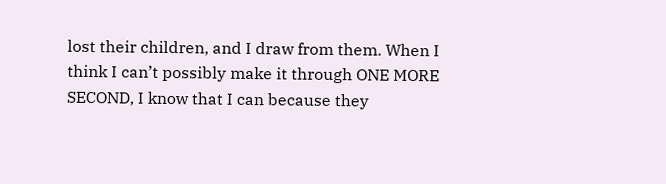lost their children, and I draw from them. When I think I can’t possibly make it through ONE MORE SECOND, I know that I can because they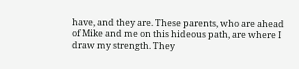have, and they are. These parents, who are ahead of Mike and me on this hideous path, are where I draw my strength. They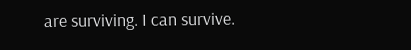are surviving. I can survive.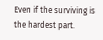Even if the surviving is the hardest part.